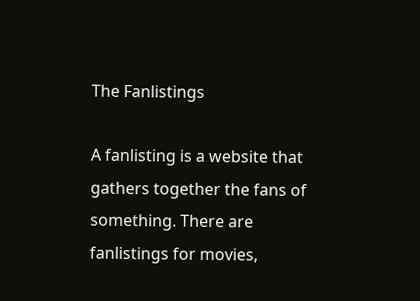The Fanlistings

A fanlisting is a website that gathers together the fans of something. There are fanlistings for movies,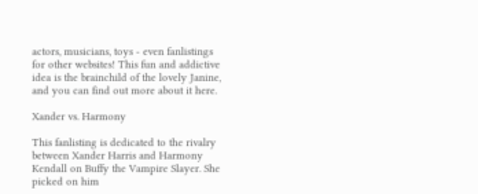actors, musicians, toys - even fanlistings for other websites! This fun and addictive idea is the brainchild of the lovely Janine, and you can find out more about it here.

Xander vs. Harmony

This fanlisting is dedicated to the rivalry between Xander Harris and Harmony Kendall on Buffy the Vampire Slayer. She picked on him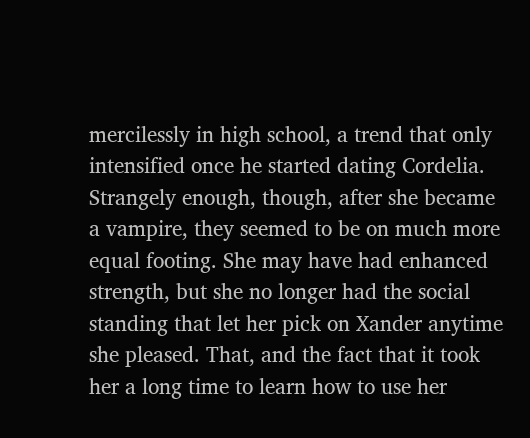mercilessly in high school, a trend that only intensified once he started dating Cordelia. Strangely enough, though, after she became a vampire, they seemed to be on much more equal footing. She may have had enhanced strength, but she no longer had the social standing that let her pick on Xander anytime she pleased. That, and the fact that it took her a long time to learn how to use her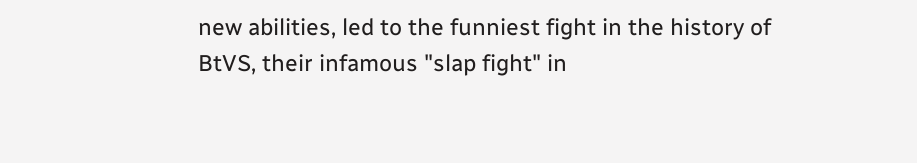new abilities, led to the funniest fight in the history of BtVS, their infamous "slap fight" in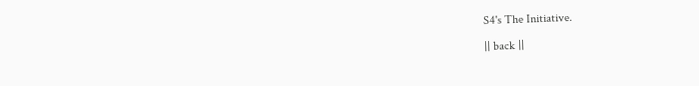S4's The Initiative.

|| back ||